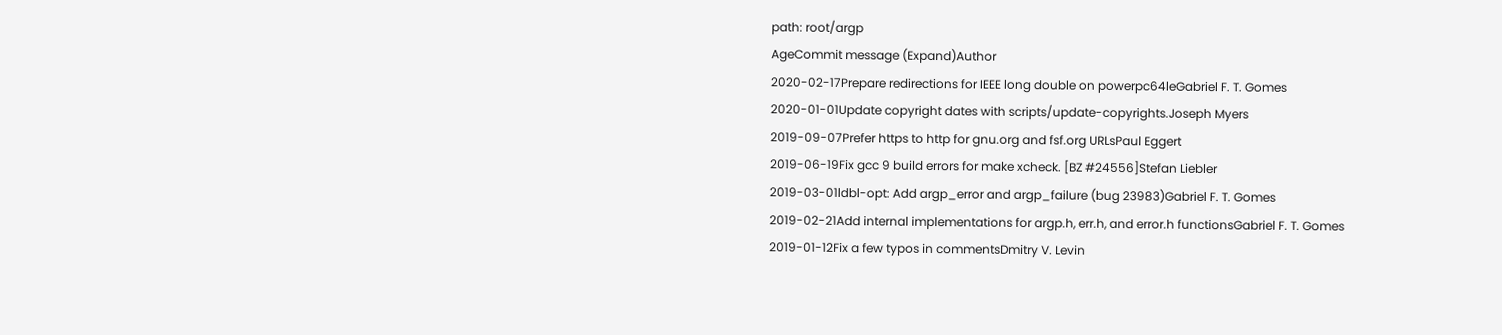path: root/argp
AgeCommit message (Expand)Author
2020-02-17Prepare redirections for IEEE long double on powerpc64leGabriel F. T. Gomes
2020-01-01Update copyright dates with scripts/update-copyrights.Joseph Myers
2019-09-07Prefer https to http for gnu.org and fsf.org URLsPaul Eggert
2019-06-19Fix gcc 9 build errors for make xcheck. [BZ #24556]Stefan Liebler
2019-03-01ldbl-opt: Add argp_error and argp_failure (bug 23983)Gabriel F. T. Gomes
2019-02-21Add internal implementations for argp.h, err.h, and error.h functionsGabriel F. T. Gomes
2019-01-12Fix a few typos in commentsDmitry V. Levin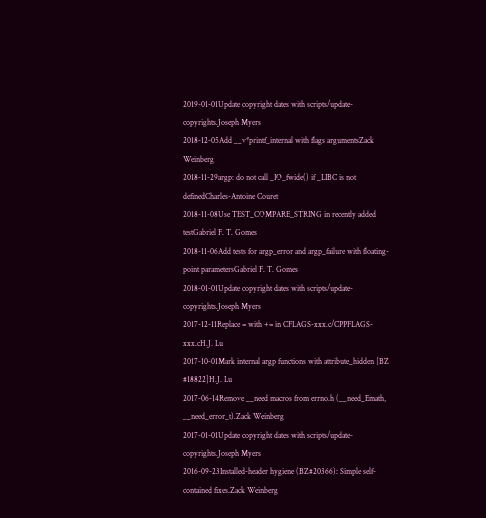2019-01-01Update copyright dates with scripts/update-copyrights.Joseph Myers
2018-12-05Add __v*printf_internal with flags argumentsZack Weinberg
2018-11-29argp: do not call _IO_fwide() if _LIBC is not definedCharles-Antoine Couret
2018-11-08Use TEST_COMPARE_STRING in recently added testGabriel F. T. Gomes
2018-11-06Add tests for argp_error and argp_failure with floating-point parametersGabriel F. T. Gomes
2018-01-01Update copyright dates with scripts/update-copyrights.Joseph Myers
2017-12-11Replace = with += in CFLAGS-xxx.c/CPPFLAGS-xxx.cH.J. Lu
2017-10-01Mark internal argp functions with attribute_hidden [BZ #18822]H.J. Lu
2017-06-14Remove __need macros from errno.h (__need_Emath, __need_error_t).Zack Weinberg
2017-01-01Update copyright dates with scripts/update-copyrights.Joseph Myers
2016-09-23Installed-header hygiene (BZ#20366): Simple self-contained fixes.Zack Weinberg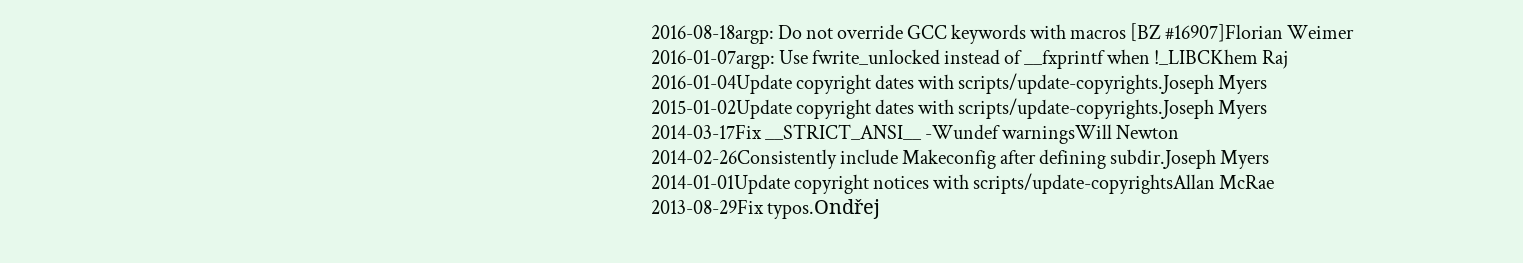2016-08-18argp: Do not override GCC keywords with macros [BZ #16907]Florian Weimer
2016-01-07argp: Use fwrite_unlocked instead of __fxprintf when !_LIBCKhem Raj
2016-01-04Update copyright dates with scripts/update-copyrights.Joseph Myers
2015-01-02Update copyright dates with scripts/update-copyrights.Joseph Myers
2014-03-17Fix __STRICT_ANSI__ -Wundef warningsWill Newton
2014-02-26Consistently include Makeconfig after defining subdir.Joseph Myers
2014-01-01Update copyright notices with scripts/update-copyrightsAllan McRae
2013-08-29Fix typos.Ondřej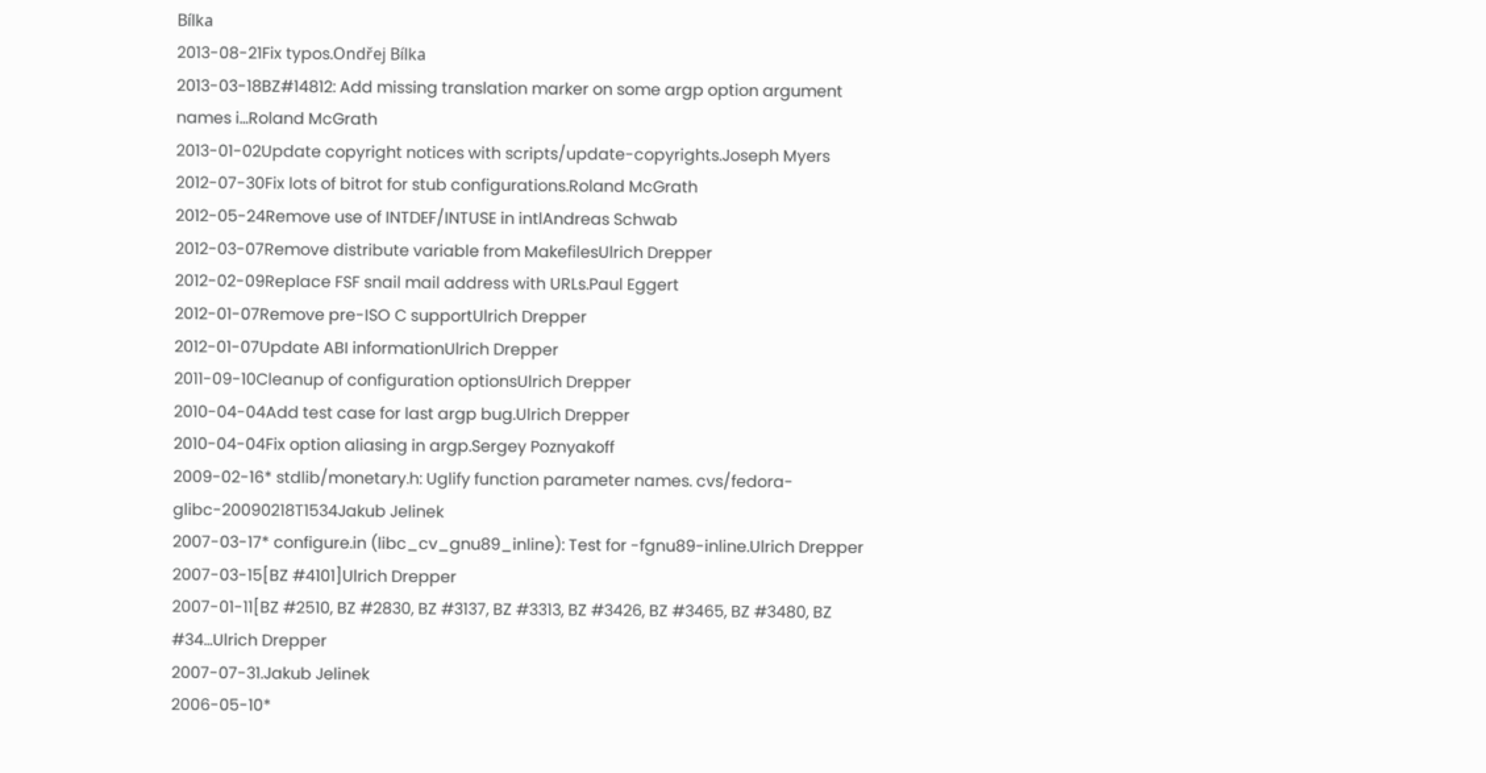Bílka
2013-08-21Fix typos.Ondřej Bílka
2013-03-18BZ#14812: Add missing translation marker on some argp option argument names i...Roland McGrath
2013-01-02Update copyright notices with scripts/update-copyrights.Joseph Myers
2012-07-30Fix lots of bitrot for stub configurations.Roland McGrath
2012-05-24Remove use of INTDEF/INTUSE in intlAndreas Schwab
2012-03-07Remove distribute variable from MakefilesUlrich Drepper
2012-02-09Replace FSF snail mail address with URLs.Paul Eggert
2012-01-07Remove pre-ISO C supportUlrich Drepper
2012-01-07Update ABI informationUlrich Drepper
2011-09-10Cleanup of configuration optionsUlrich Drepper
2010-04-04Add test case for last argp bug.Ulrich Drepper
2010-04-04Fix option aliasing in argp.Sergey Poznyakoff
2009-02-16* stdlib/monetary.h: Uglify function parameter names. cvs/fedora-glibc-20090218T1534Jakub Jelinek
2007-03-17* configure.in (libc_cv_gnu89_inline): Test for -fgnu89-inline.Ulrich Drepper
2007-03-15[BZ #4101]Ulrich Drepper
2007-01-11[BZ #2510, BZ #2830, BZ #3137, BZ #3313, BZ #3426, BZ #3465, BZ #3480, BZ #34...Ulrich Drepper
2007-07-31.Jakub Jelinek
2006-05-10*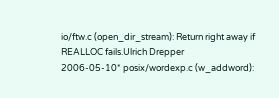io/ftw.c (open_dir_stream): Return right away if REALLOC fails.Ulrich Drepper
2006-05-10* posix/wordexp.c (w_addword):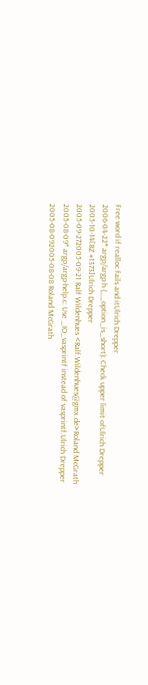Free word if realloc fails and itUlrich Drepper
2006-04-22* argp/argp.h (__option_is_short): Check upper limit ofUlrich Drepper
2005-10-14[BZ #1373]Ulrich Drepper
2005-09-272005-09-21 Ralf Wildenhues <Ralf.Wildenhues@gmx.de>Roland McGrath
2005-08-09* argp/argp-help.c: Use _IO_vasprintf instead of vasprintf.Ulrich Drepper
2005-08-092005-08-08 Roland McGrath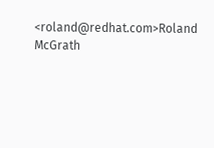<roland@redhat.com>Roland McGrath